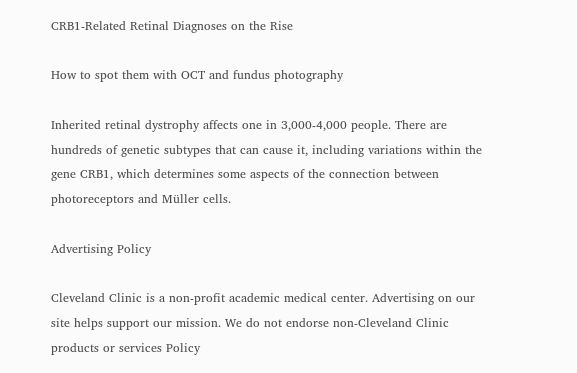CRB1-Related Retinal Diagnoses on the Rise

How to spot them with OCT and fundus photography

Inherited retinal dystrophy affects one in 3,000-4,000 people. There are hundreds of genetic subtypes that can cause it, including variations within the gene CRB1, which determines some aspects of the connection between photoreceptors and Müller cells.

Advertising Policy

Cleveland Clinic is a non-profit academic medical center. Advertising on our site helps support our mission. We do not endorse non-Cleveland Clinic products or services Policy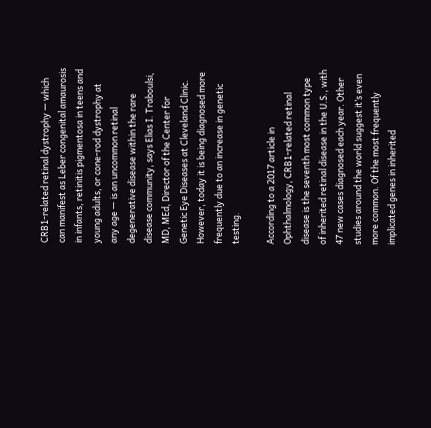CRB1-related retinal dystrophy — which can manifest as Leber congenital amaurosis in infants, retinitis pigmentosa in teens and young adults, or cone-rod dystrophy at any age — is an uncommon retinal degenerative disease within the rare disease community, says Elias I. Traboulsi, MD, MEd, Director of the Center for Genetic Eye Diseases at Cleveland Clinic. However, today it is being diagnosed more frequently due to an increase in genetic testing.

According to a 2017 article in Ophthalmology, CRB1-related retinal disease is the seventh most common type of inherited retinal disease in the U.S., with 47 new cases diagnosed each year. Other studies around the world suggest it’s even more common. Of the most frequently implicated genes in inherited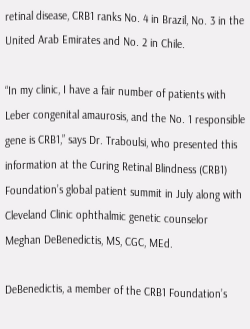retinal disease, CRB1 ranks No. 4 in Brazil, No. 3 in the United Arab Emirates and No. 2 in Chile.

“In my clinic, I have a fair number of patients with Leber congenital amaurosis, and the No. 1 responsible gene is CRB1,” says Dr. Traboulsi, who presented this information at the Curing Retinal Blindness (CRB1) Foundation’s global patient summit in July along with Cleveland Clinic ophthalmic genetic counselor Meghan DeBenedictis, MS, CGC, MEd.

DeBenedictis, a member of the CRB1 Foundation’s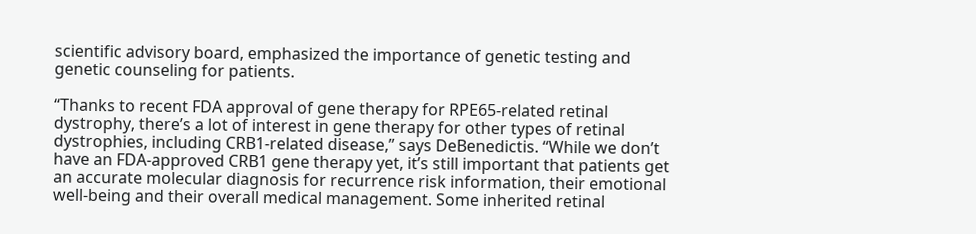scientific advisory board, emphasized the importance of genetic testing and genetic counseling for patients.

“Thanks to recent FDA approval of gene therapy for RPE65-related retinal dystrophy, there’s a lot of interest in gene therapy for other types of retinal dystrophies, including CRB1-related disease,” says DeBenedictis. “While we don’t have an FDA-approved CRB1 gene therapy yet, it’s still important that patients get an accurate molecular diagnosis for recurrence risk information, their emotional well-being and their overall medical management. Some inherited retinal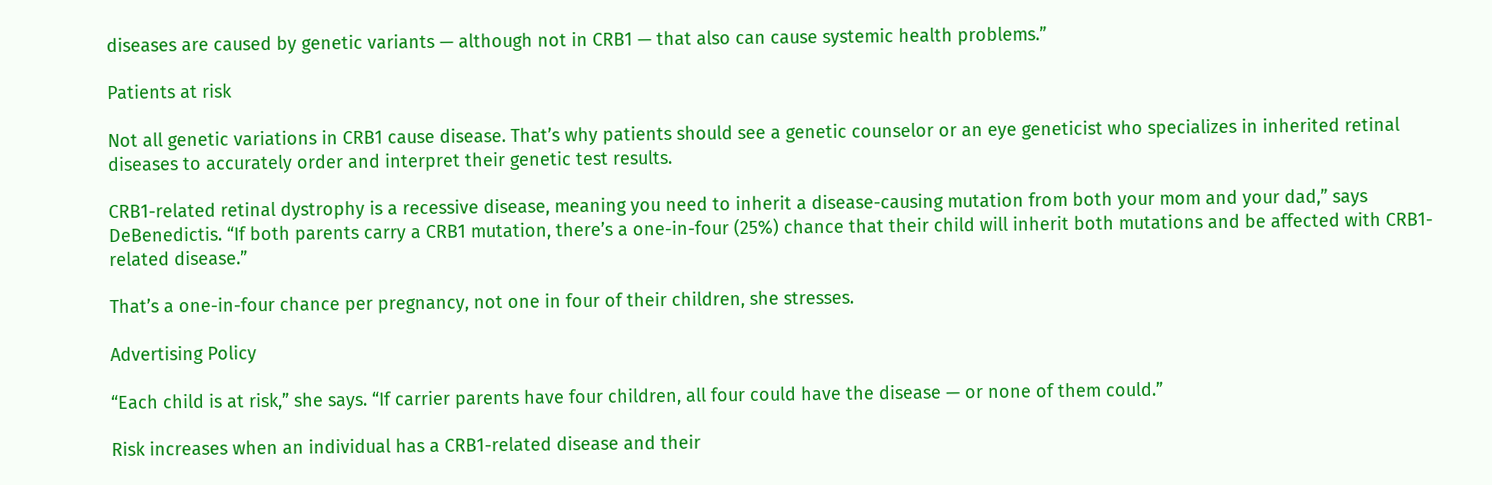diseases are caused by genetic variants — although not in CRB1 — that also can cause systemic health problems.”

Patients at risk

Not all genetic variations in CRB1 cause disease. That’s why patients should see a genetic counselor or an eye geneticist who specializes in inherited retinal diseases to accurately order and interpret their genetic test results.

CRB1-related retinal dystrophy is a recessive disease, meaning you need to inherit a disease-causing mutation from both your mom and your dad,” says DeBenedictis. “If both parents carry a CRB1 mutation, there’s a one-in-four (25%) chance that their child will inherit both mutations and be affected with CRB1-related disease.”

That’s a one-in-four chance per pregnancy, not one in four of their children, she stresses.

Advertising Policy

“Each child is at risk,” she says. “If carrier parents have four children, all four could have the disease — or none of them could.”

Risk increases when an individual has a CRB1-related disease and their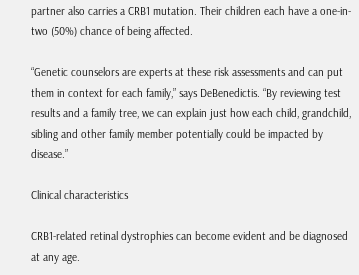partner also carries a CRB1 mutation. Their children each have a one-in-two (50%) chance of being affected.

“Genetic counselors are experts at these risk assessments and can put them in context for each family,” says DeBenedictis. “By reviewing test results and a family tree, we can explain just how each child, grandchild, sibling and other family member potentially could be impacted by disease.”

Clinical characteristics

CRB1-related retinal dystrophies can become evident and be diagnosed at any age.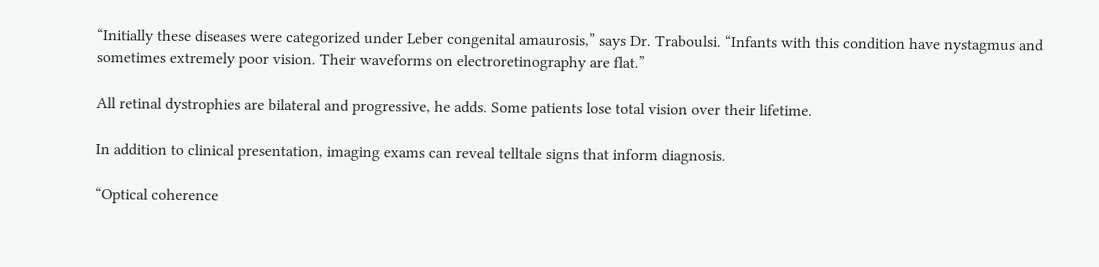“Initially these diseases were categorized under Leber congenital amaurosis,” says Dr. Traboulsi. “Infants with this condition have nystagmus and sometimes extremely poor vision. Their waveforms on electroretinography are flat.”

All retinal dystrophies are bilateral and progressive, he adds. Some patients lose total vision over their lifetime.

In addition to clinical presentation, imaging exams can reveal telltale signs that inform diagnosis.

“Optical coherence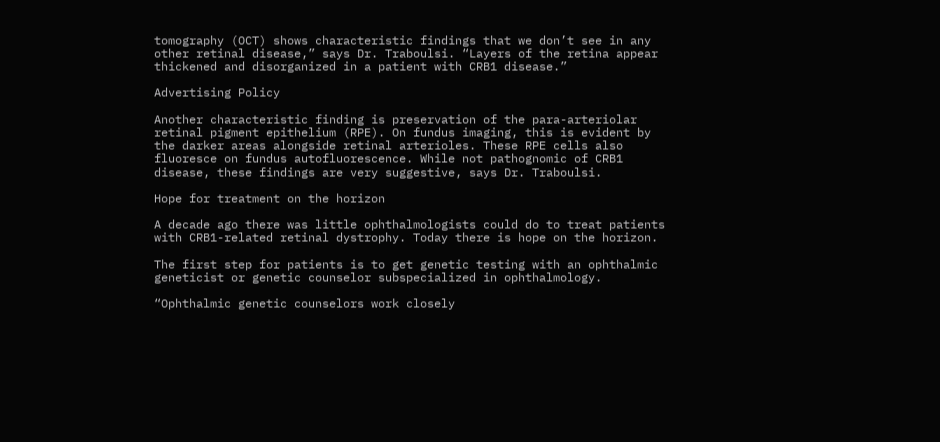tomography (OCT) shows characteristic findings that we don’t see in any other retinal disease,” says Dr. Traboulsi. “Layers of the retina appear thickened and disorganized in a patient with CRB1 disease.”

Advertising Policy

Another characteristic finding is preservation of the para-arteriolar retinal pigment epithelium (RPE). On fundus imaging, this is evident by the darker areas alongside retinal arterioles. These RPE cells also fluoresce on fundus autofluorescence. While not pathognomic of CRB1 disease, these findings are very suggestive, says Dr. Traboulsi.

Hope for treatment on the horizon

A decade ago there was little ophthalmologists could do to treat patients with CRB1-related retinal dystrophy. Today there is hope on the horizon.

The first step for patients is to get genetic testing with an ophthalmic geneticist or genetic counselor subspecialized in ophthalmology.

“Ophthalmic genetic counselors work closely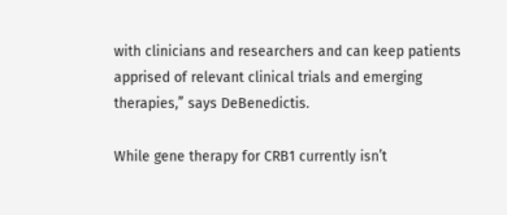with clinicians and researchers and can keep patients apprised of relevant clinical trials and emerging therapies,” says DeBenedictis.

While gene therapy for CRB1 currently isn’t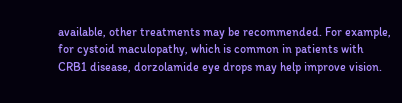available, other treatments may be recommended. For example, for cystoid maculopathy, which is common in patients with CRB1 disease, dorzolamide eye drops may help improve vision.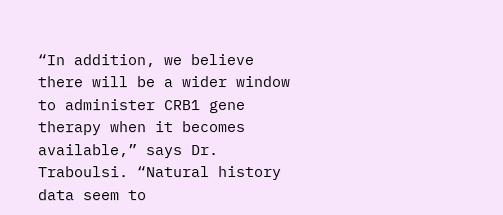“In addition, we believe there will be a wider window to administer CRB1 gene therapy when it becomes available,” says Dr. Traboulsi. “Natural history data seem to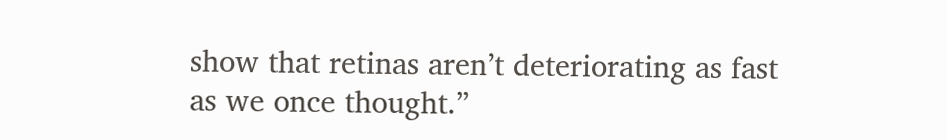show that retinas aren’t deteriorating as fast as we once thought.”